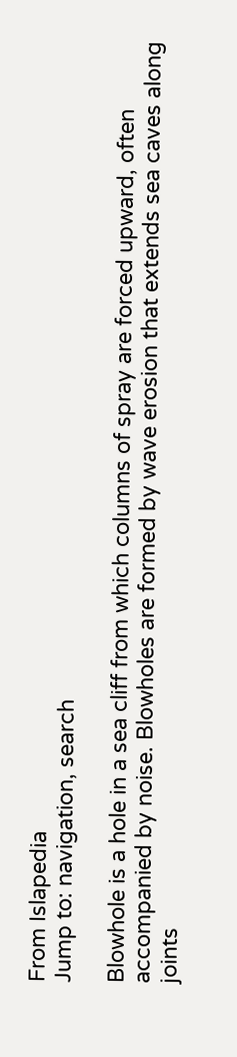From Islapedia
Jump to: navigation, search

Blowhole is a hole in a sea cliff from which columns of spray are forced upward, often accompanied by noise. Blowholes are formed by wave erosion that extends sea caves along joints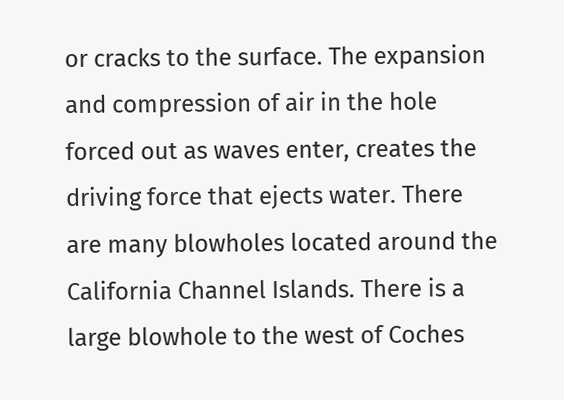or cracks to the surface. The expansion and compression of air in the hole forced out as waves enter, creates the driving force that ejects water. There are many blowholes located around the California Channel Islands. There is a large blowhole to the west of Coches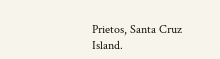Prietos, Santa Cruz Island.